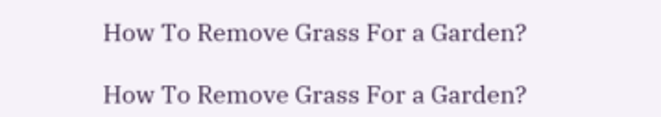How To Remove Grass For a Garden?

How To Remove Grass For a Garden?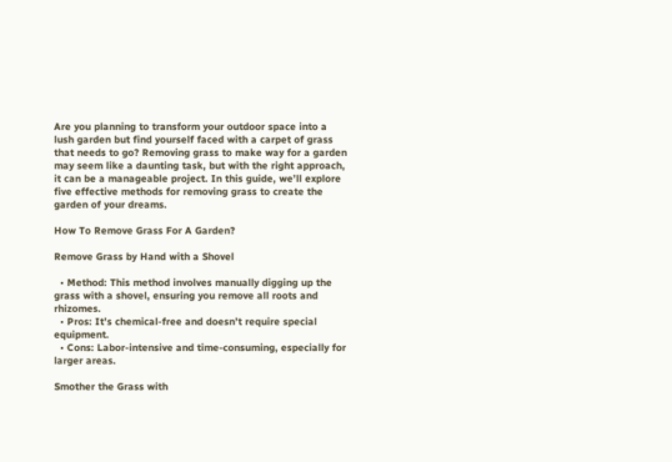Are you planning to transform your outdoor space into a lush garden but find yourself faced with a carpet of grass that needs to go? Removing grass to make way for a garden may seem like a daunting task, but with the right approach, it can be a manageable project. In this guide, we’ll explore five effective methods for removing grass to create the garden of your dreams.

How To Remove Grass For A Garden?

Remove Grass by Hand with a Shovel

  • Method: This method involves manually digging up the grass with a shovel, ensuring you remove all roots and rhizomes.
  • Pros: It’s chemical-free and doesn’t require special equipment.
  • Cons: Labor-intensive and time-consuming, especially for larger areas.

Smother the Grass with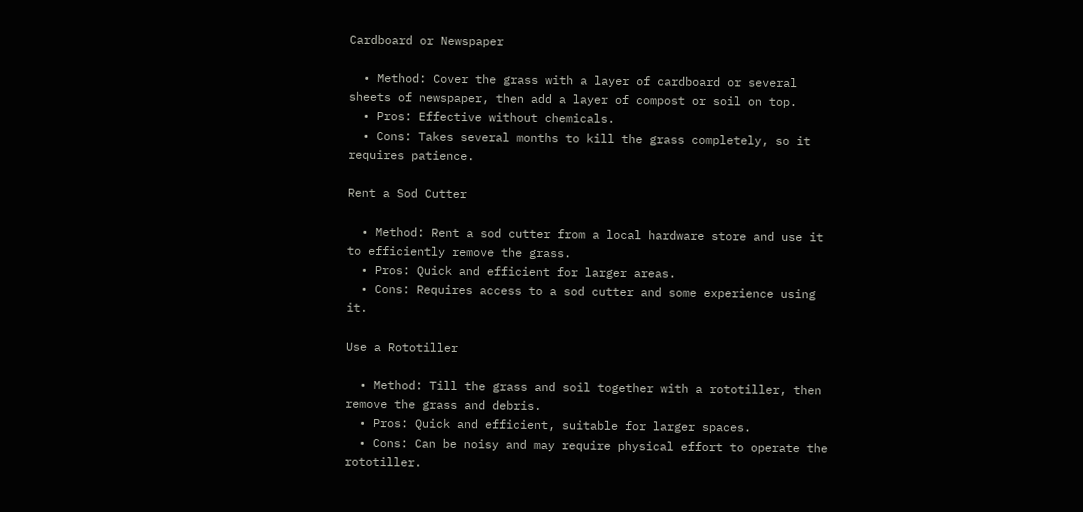Cardboard or Newspaper

  • Method: Cover the grass with a layer of cardboard or several sheets of newspaper, then add a layer of compost or soil on top.
  • Pros: Effective without chemicals.
  • Cons: Takes several months to kill the grass completely, so it requires patience.

Rent a Sod Cutter

  • Method: Rent a sod cutter from a local hardware store and use it to efficiently remove the grass.
  • Pros: Quick and efficient for larger areas.
  • Cons: Requires access to a sod cutter and some experience using it.

Use a Rototiller

  • Method: Till the grass and soil together with a rototiller, then remove the grass and debris.
  • Pros: Quick and efficient, suitable for larger spaces.
  • Cons: Can be noisy and may require physical effort to operate the rototiller.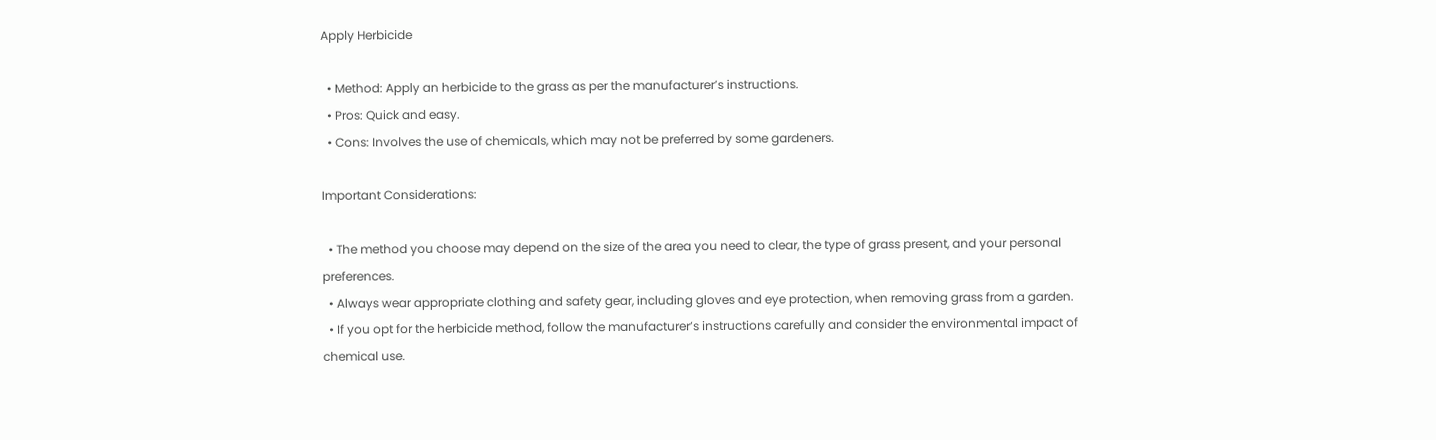Apply Herbicide

  • Method: Apply an herbicide to the grass as per the manufacturer’s instructions.
  • Pros: Quick and easy.
  • Cons: Involves the use of chemicals, which may not be preferred by some gardeners.

Important Considerations:

  • The method you choose may depend on the size of the area you need to clear, the type of grass present, and your personal preferences.
  • Always wear appropriate clothing and safety gear, including gloves and eye protection, when removing grass from a garden.
  • If you opt for the herbicide method, follow the manufacturer’s instructions carefully and consider the environmental impact of chemical use.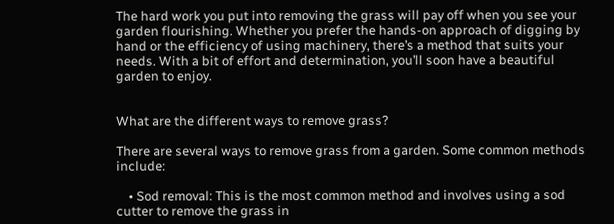The hard work you put into removing the grass will pay off when you see your garden flourishing. Whether you prefer the hands-on approach of digging by hand or the efficiency of using machinery, there’s a method that suits your needs. With a bit of effort and determination, you’ll soon have a beautiful garden to enjoy.


What are the different ways to remove grass?

There are several ways to remove grass from a garden. Some common methods include:

    • Sod removal: This is the most common method and involves using a sod cutter to remove the grass in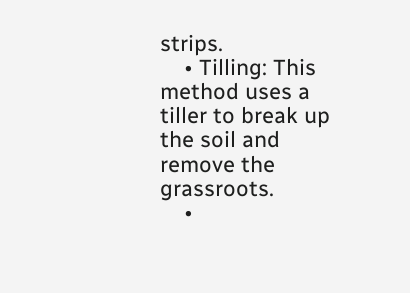strips.
    • Tilling: This method uses a tiller to break up the soil and remove the grassroots.
    •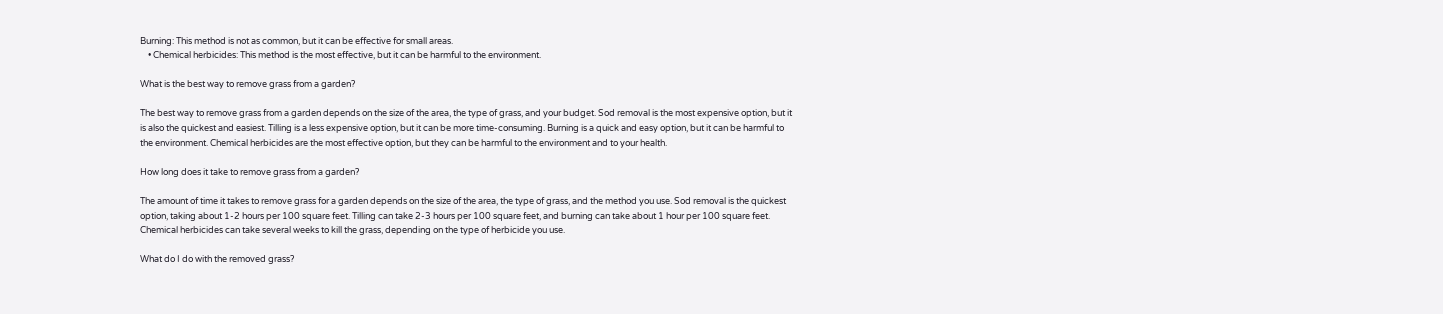Burning: This method is not as common, but it can be effective for small areas.
    • Chemical herbicides: This method is the most effective, but it can be harmful to the environment.

What is the best way to remove grass from a garden?

The best way to remove grass from a garden depends on the size of the area, the type of grass, and your budget. Sod removal is the most expensive option, but it is also the quickest and easiest. Tilling is a less expensive option, but it can be more time-consuming. Burning is a quick and easy option, but it can be harmful to the environment. Chemical herbicides are the most effective option, but they can be harmful to the environment and to your health.

How long does it take to remove grass from a garden?

The amount of time it takes to remove grass for a garden depends on the size of the area, the type of grass, and the method you use. Sod removal is the quickest option, taking about 1-2 hours per 100 square feet. Tilling can take 2-3 hours per 100 square feet, and burning can take about 1 hour per 100 square feet. Chemical herbicides can take several weeks to kill the grass, depending on the type of herbicide you use.

What do I do with the removed grass?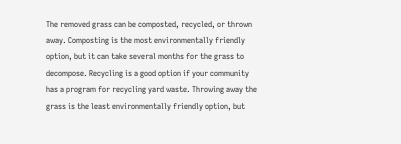The removed grass can be composted, recycled, or thrown away. Composting is the most environmentally friendly option, but it can take several months for the grass to decompose. Recycling is a good option if your community has a program for recycling yard waste. Throwing away the grass is the least environmentally friendly option, but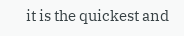it is the quickest and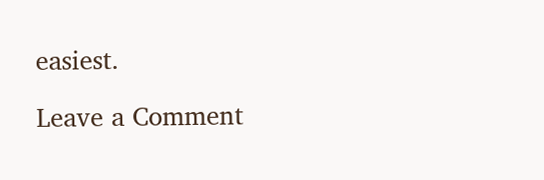easiest.

Leave a Comment